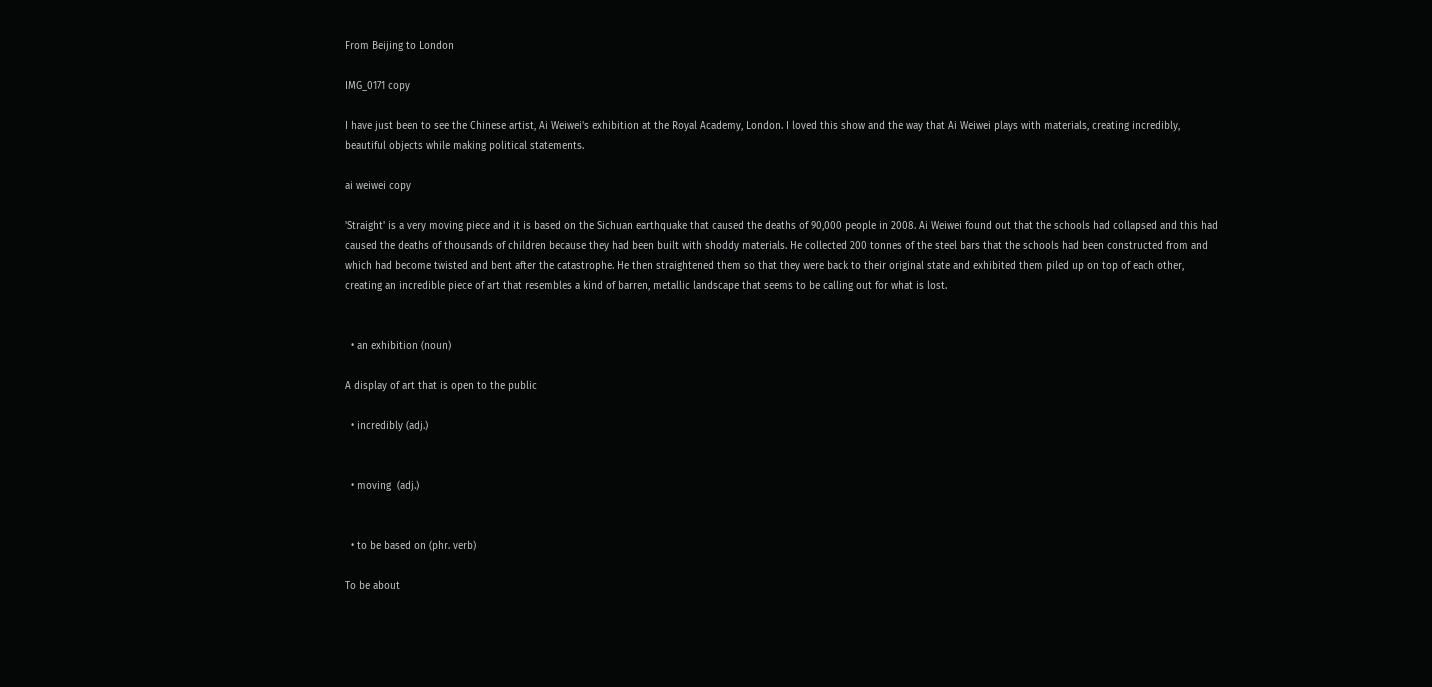From Beijing to London

IMG_0171 copy

I have just been to see the Chinese artist, Ai Weiwei's exhibition at the Royal Academy, London. I loved this show and the way that Ai Weiwei plays with materials, creating incredibly, beautiful objects while making political statements.

ai weiwei copy

'Straight' is a very moving piece and it is based on the Sichuan earthquake that caused the deaths of 90,000 people in 2008. Ai Weiwei found out that the schools had collapsed and this had caused the deaths of thousands of children because they had been built with shoddy materials. He collected 200 tonnes of the steel bars that the schools had been constructed from and which had become twisted and bent after the catastrophe. He then straightened them so that they were back to their original state and exhibited them piled up on top of each other, creating an incredible piece of art that resembles a kind of barren, metallic landscape that seems to be calling out for what is lost.


  • an exhibition (noun)

A display of art that is open to the public

  • incredibly (adj.)


  • moving  (adj.)


  • to be based on (phr. verb)

To be about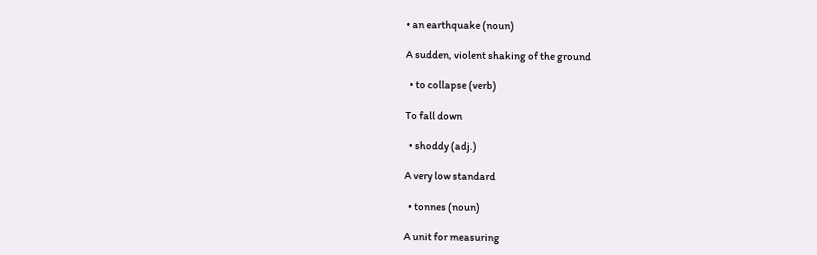• an earthquake (noun)

A sudden, violent shaking of the ground

  • to collapse (verb)

To fall down

  • shoddy (adj.)

A very low standard

  • tonnes (noun)

A unit for measuring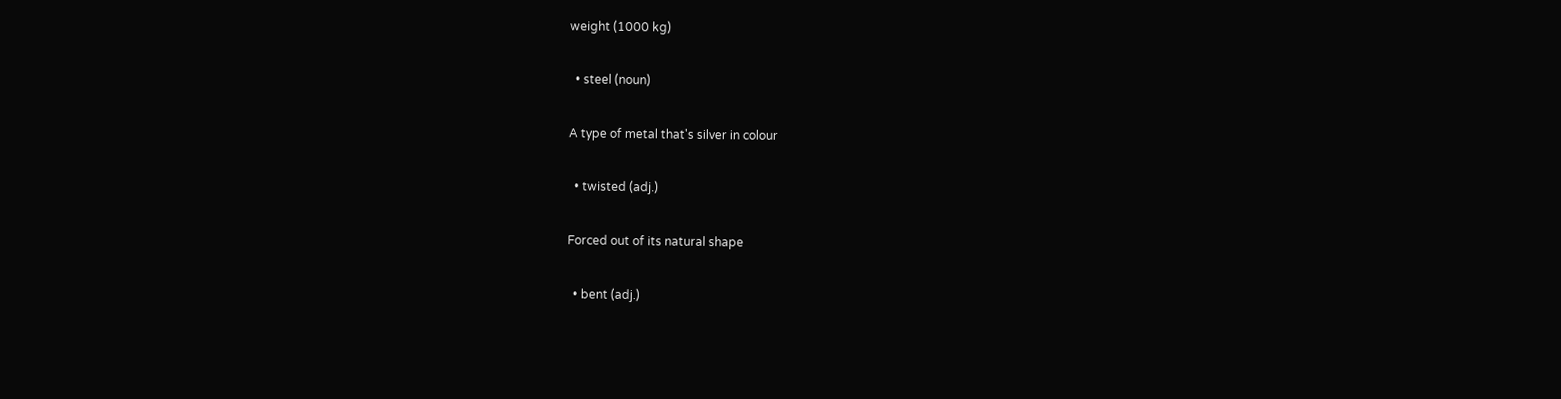weight (1000 kg)

  • steel (noun)

A type of metal that's silver in colour

  • twisted (adj.)

Forced out of its natural shape

  • bent (adj.)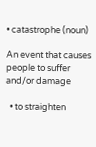• catastrophe (noun)

An event that causes people to suffer and/or damage

  • to straighten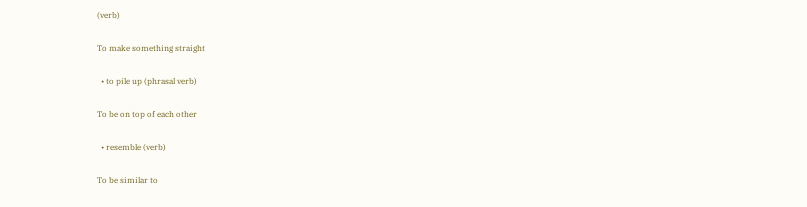(verb)

To make something straight

  • to pile up (phrasal verb)

To be on top of each other

  • resemble (verb)

To be similar to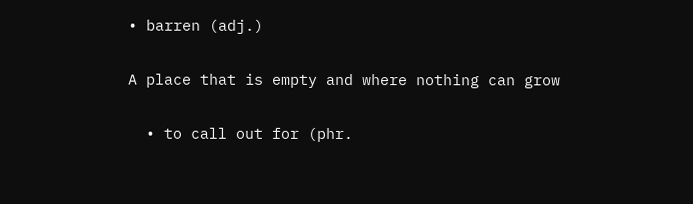• barren (adj.)

A place that is empty and where nothing can grow

  • to call out for (phr.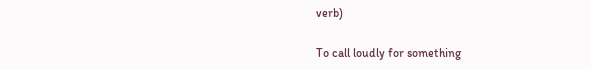verb)

To call loudly for something